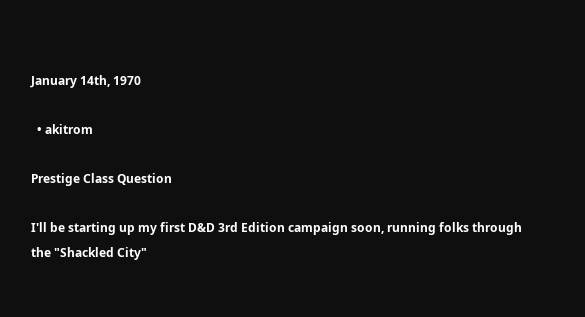January 14th, 1970

  • akitrom

Prestige Class Question

I'll be starting up my first D&D 3rd Edition campaign soon, running folks through the "Shackled City"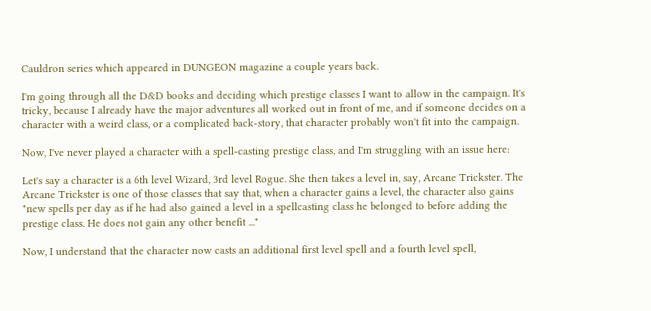Cauldron series which appeared in DUNGEON magazine a couple years back.

I'm going through all the D&D books and deciding which prestige classes I want to allow in the campaign. It's tricky, because I already have the major adventures all worked out in front of me, and if someone decides on a character with a weird class, or a complicated back-story, that character probably won't fit into the campaign.

Now, I've never played a character with a spell-casting prestige class, and I'm struggling with an issue here:

Let's say a character is a 6th level Wizard, 3rd level Rogue. She then takes a level in, say, Arcane Trickster. The Arcane Trickster is one of those classes that say that, when a character gains a level, the character also gains "new spells per day as if he had also gained a level in a spellcasting class he belonged to before adding the prestige class. He does not gain any other benefit ..."

Now, I understand that the character now casts an additional first level spell and a fourth level spell,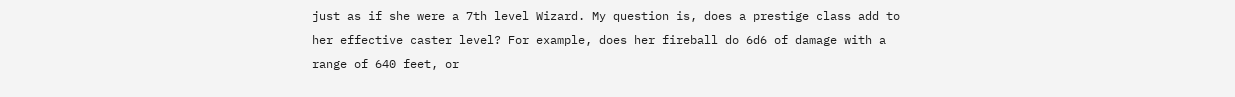just as if she were a 7th level Wizard. My question is, does a prestige class add to her effective caster level? For example, does her fireball do 6d6 of damage with a range of 640 feet, or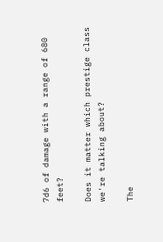7d6 of damage with a range of 680 feet?

Does it matter which prestige class we're talking about?

The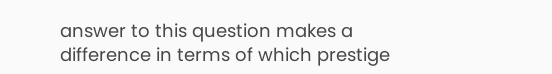answer to this question makes a difference in terms of which prestige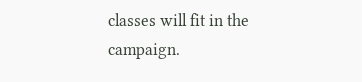classes will fit in the campaign.